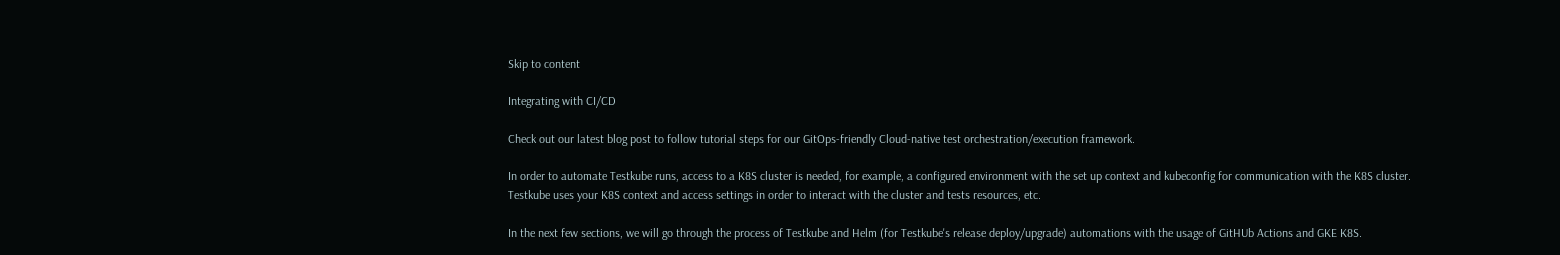Skip to content

Integrating with CI/CD

Check out our latest blog post to follow tutorial steps for our GitOps-friendly Cloud-native test orchestration/execution framework.

In order to automate Testkube runs, access to a K8S cluster is needed, for example, a configured environment with the set up context and kubeconfig for communication with the K8S cluster.
Testkube uses your K8S context and access settings in order to interact with the cluster and tests resources, etc.

In the next few sections, we will go through the process of Testkube and Helm (for Testkube's release deploy/upgrade) automations with the usage of GitHUb Actions and GKE K8S.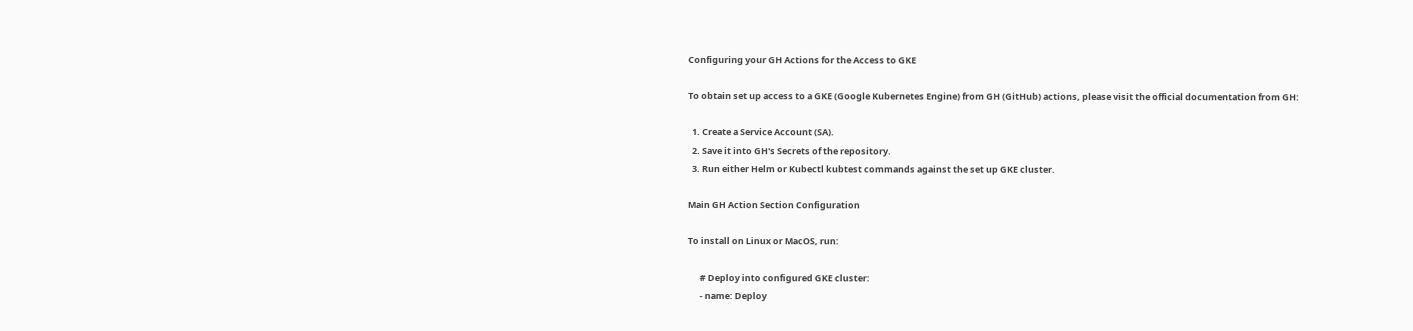Configuring your GH Actions for the Access to GKE

To obtain set up access to a GKE (Google Kubernetes Engine) from GH (GitHub) actions, please visit the official documentation from GH:

  1. Create a Service Account (SA).
  2. Save it into GH's Secrets of the repository.
  3. Run either Helm or Kubectl kubtest commands against the set up GKE cluster.

Main GH Action Section Configuration

To install on Linux or MacOS, run:

      # Deploy into configured GKE cluster:
      - name: Deploy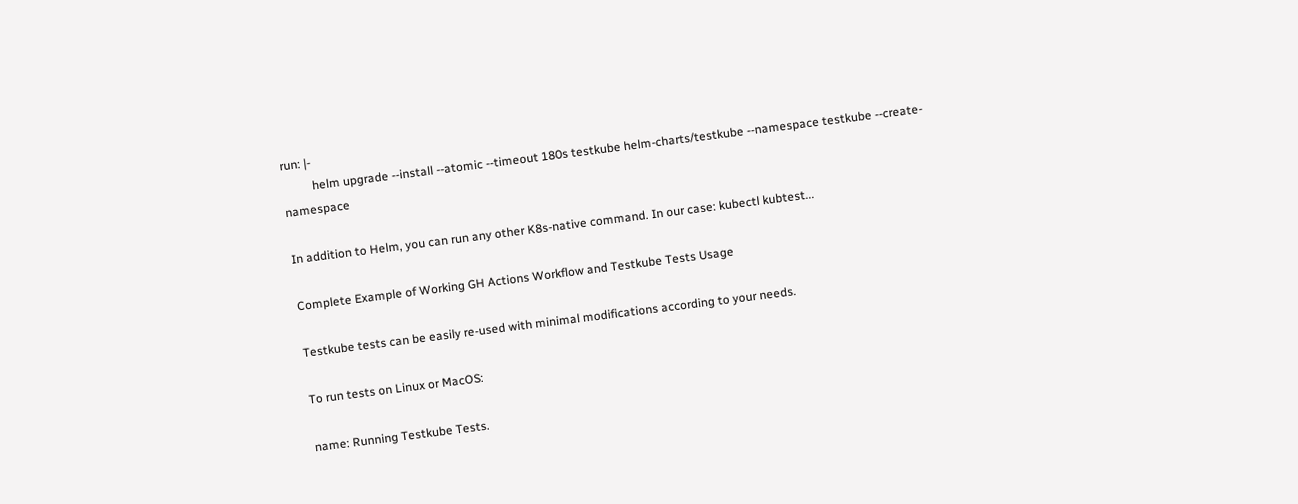run: |-
          helm upgrade --install --atomic --timeout 180s testkube helm-charts/testkube --namespace testkube --create-namespace

In addition to Helm, you can run any other K8s-native command. In our case: kubectl kubtest...

Complete Example of Working GH Actions Workflow and Testkube Tests Usage

Testkube tests can be easily re-used with minimal modifications according to your needs.

To run tests on Linux or MacOS:

name: Running Testkube Tests.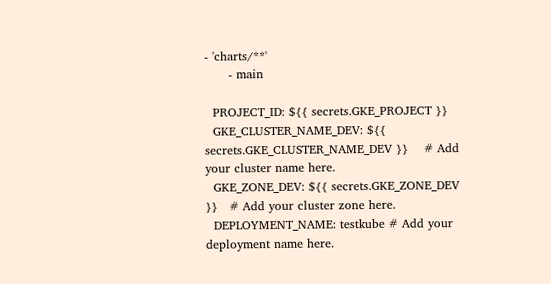- 'charts/**'
      - main

  PROJECT_ID: ${{ secrets.GKE_PROJECT }}
  GKE_CLUSTER_NAME_DEV: ${{ secrets.GKE_CLUSTER_NAME_DEV }}    # Add your cluster name here.
  GKE_ZONE_DEV: ${{ secrets.GKE_ZONE_DEV }}   # Add your cluster zone here.
  DEPLOYMENT_NAME: testkube # Add your deployment name here.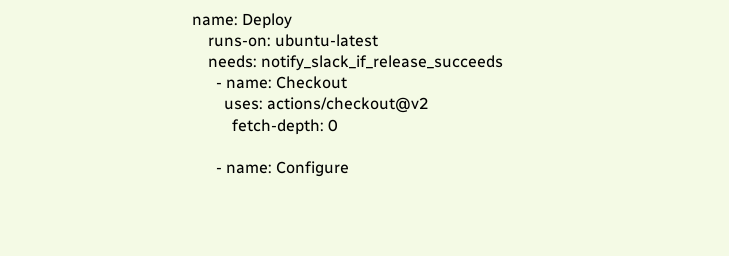name: Deploy
    runs-on: ubuntu-latest
    needs: notify_slack_if_release_succeeds
      - name: Checkout
        uses: actions/checkout@v2
          fetch-depth: 0

      - name: Configure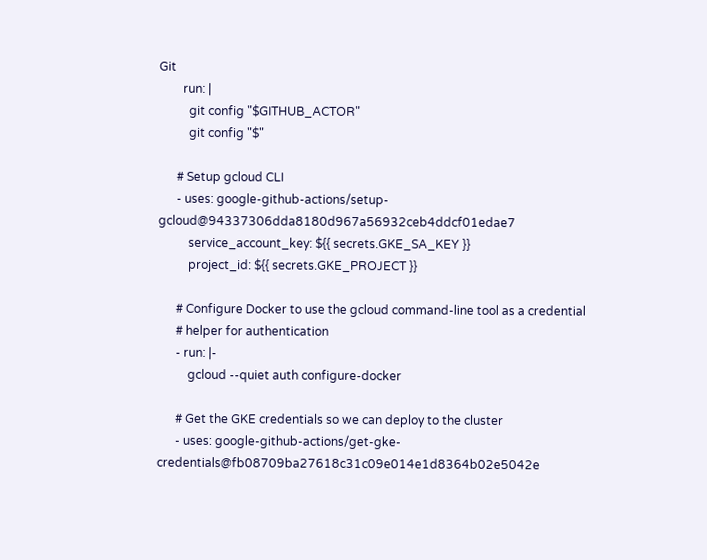Git
        run: |
          git config "$GITHUB_ACTOR"
          git config "$"

      # Setup gcloud CLI
      - uses: google-github-actions/setup-gcloud@94337306dda8180d967a56932ceb4ddcf01edae7
          service_account_key: ${{ secrets.GKE_SA_KEY }}
          project_id: ${{ secrets.GKE_PROJECT }}

      # Configure Docker to use the gcloud command-line tool as a credential
      # helper for authentication
      - run: |-
          gcloud --quiet auth configure-docker

      # Get the GKE credentials so we can deploy to the cluster
      - uses: google-github-actions/get-gke-credentials@fb08709ba27618c31c09e014e1d8364b02e5042e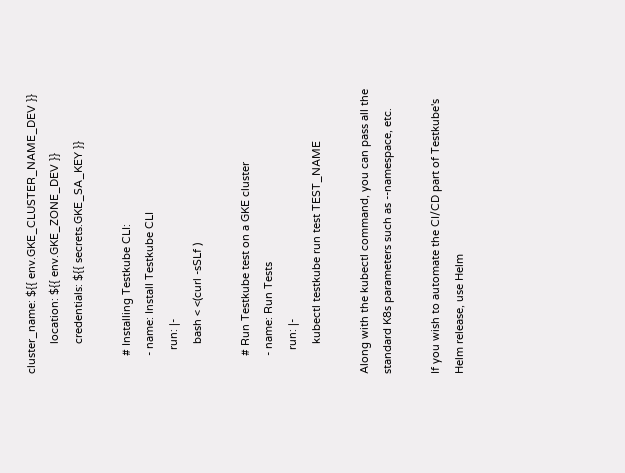cluster_name: ${{ env.GKE_CLUSTER_NAME_DEV }}
          location: ${{ env.GKE_ZONE_DEV }}
          credentials: ${{ secrets.GKE_SA_KEY }}

      # Installing Testkube CLI:
      - name: Install Testkube CLI
        run: |-
          bash < <(curl -sSLf )

      # Run Testkube test on a GKE cluster
      - name: Run Tests
        run: |-
          kubectl testkube run test TEST_NAME

Along with the kubectl command, you can pass all the standard K8s parameters such as --namespace, etc.

If you wish to automate the CI/CD part of Testkube's Helm release, use Helm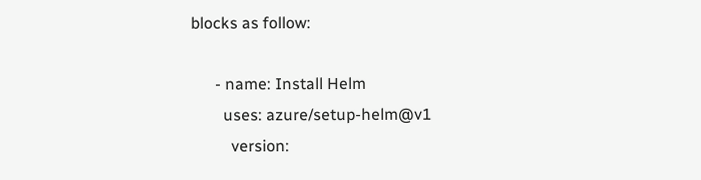blocks as follow:

      - name: Install Helm
        uses: azure/setup-helm@v1
          version: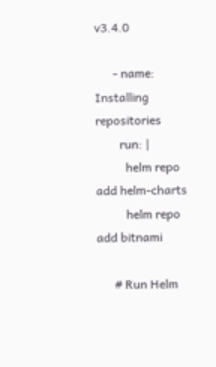v3.4.0

      - name: Installing repositories
        run: |
          helm repo add helm-charts
          helm repo add bitnami

      # Run Helm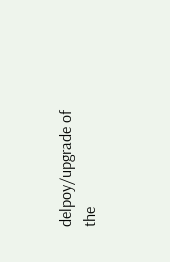delpoy/upgrade of the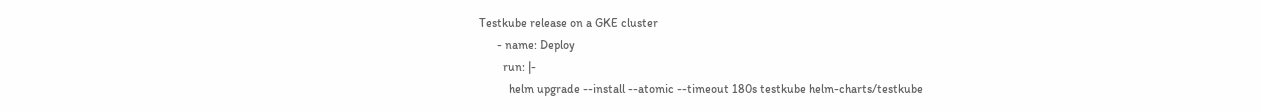Testkube release on a GKE cluster
      - name: Deploy
        run: |-
          helm upgrade --install --atomic --timeout 180s testkube helm-charts/testkube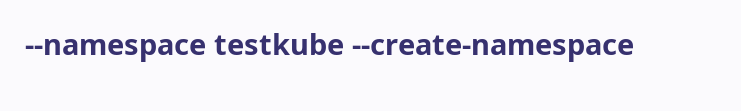--namespace testkube --create-namespace